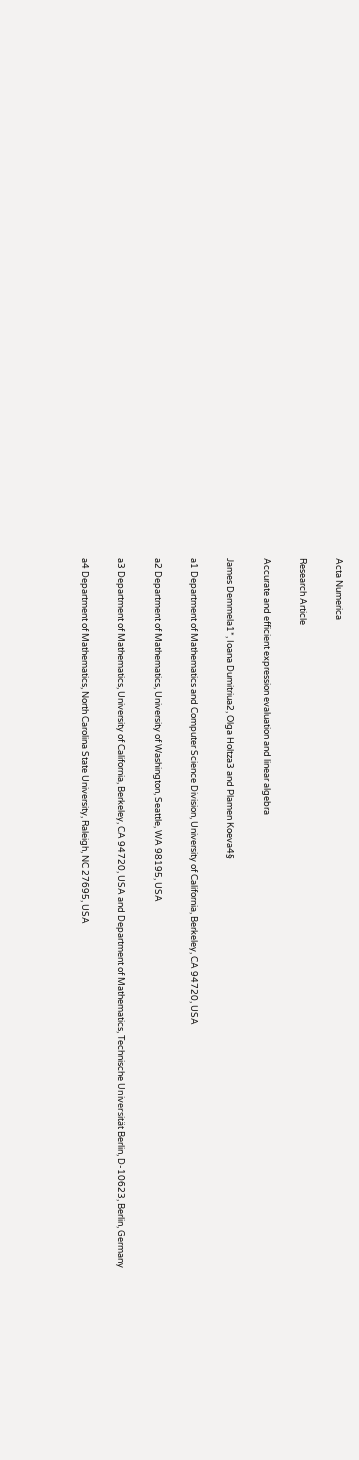Acta Numerica

Research Article

Accurate and efficient expression evaluation and linear algebra

James Demmela1*, Ioana Dumitriua2, Olga Holtza3 and Plamen Koeva4§

a1 Department of Mathematics and Computer Science Division, University of California, Berkeley, CA 94720, USA

a2 Department of Mathematics, University of Washington, Seattle, WA 98195, USA

a3 Department of Mathematics, University of California, Berkeley, CA 94720, USA and Department of Mathematics, Technische Universität Berlin, D-10623, Berlin, Germany

a4 Department of Mathematics, North Carolina State University, Raleigh, NC 27695, USA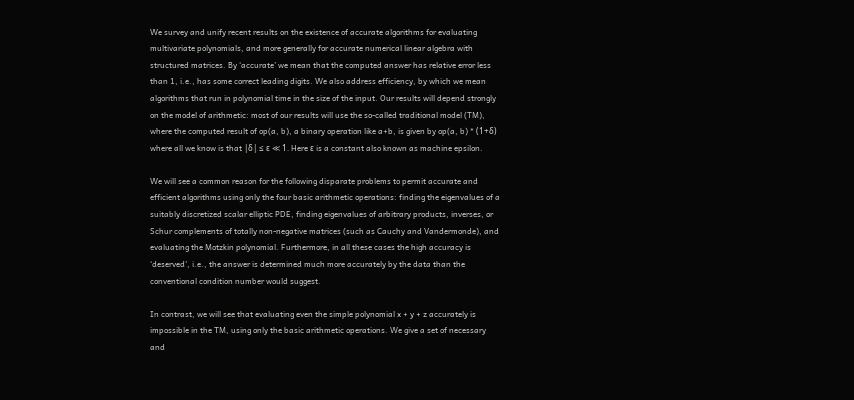We survey and unify recent results on the existence of accurate algorithms for evaluating multivariate polynomials, and more generally for accurate numerical linear algebra with structured matrices. By ‘accurate’ we mean that the computed answer has relative error less than 1, i.e., has some correct leading digits. We also address efficiency, by which we mean algorithms that run in polynomial time in the size of the input. Our results will depend strongly on the model of arithmetic: most of our results will use the so-called traditional model (TM), where the computed result of op(a, b), a binary operation like a+b, is given by op(a, b) * (1+δ) where all we know is that |δ| ≤ ε ≪ 1. Here ε is a constant also known as machine epsilon.

We will see a common reason for the following disparate problems to permit accurate and efficient algorithms using only the four basic arithmetic operations: finding the eigenvalues of a suitably discretized scalar elliptic PDE, finding eigenvalues of arbitrary products, inverses, or Schur complements of totally non-negative matrices (such as Cauchy and Vandermonde), and evaluating the Motzkin polynomial. Furthermore, in all these cases the high accuracy is ‘deserved’, i.e., the answer is determined much more accurately by the data than the conventional condition number would suggest.

In contrast, we will see that evaluating even the simple polynomial x + y + z accurately is impossible in the TM, using only the basic arithmetic operations. We give a set of necessary and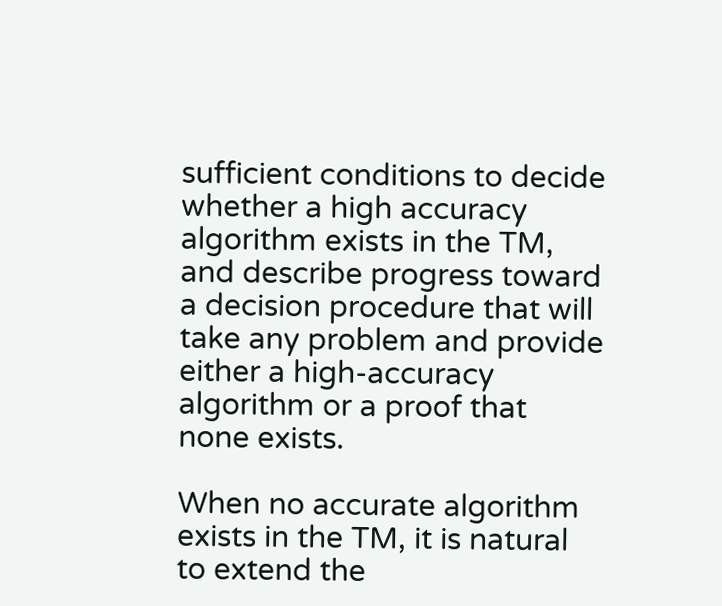sufficient conditions to decide whether a high accuracy algorithm exists in the TM, and describe progress toward a decision procedure that will take any problem and provide either a high-accuracy algorithm or a proof that none exists.

When no accurate algorithm exists in the TM, it is natural to extend the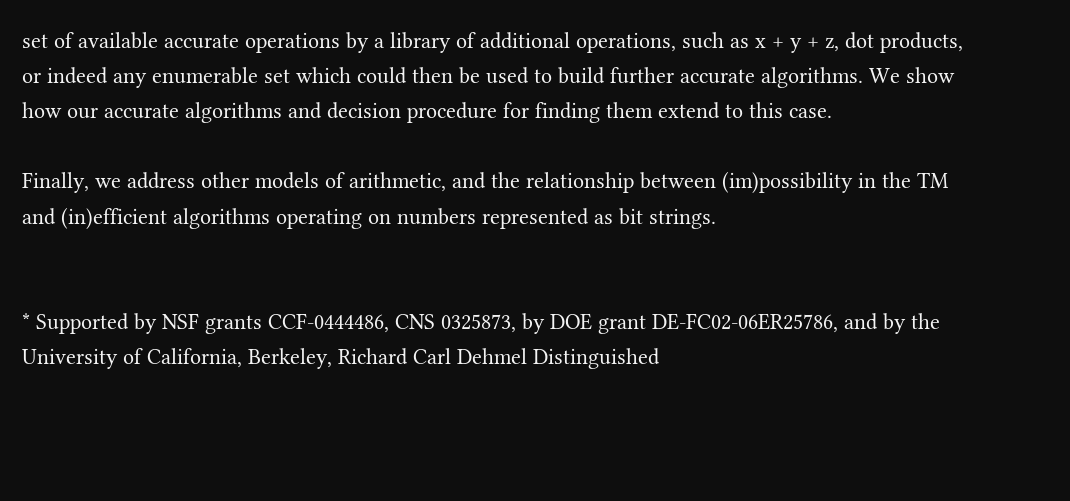set of available accurate operations by a library of additional operations, such as x + y + z, dot products, or indeed any enumerable set which could then be used to build further accurate algorithms. We show how our accurate algorithms and decision procedure for finding them extend to this case.

Finally, we address other models of arithmetic, and the relationship between (im)possibility in the TM and (in)efficient algorithms operating on numbers represented as bit strings.


* Supported by NSF grants CCF-0444486, CNS 0325873, by DOE grant DE-FC02-06ER25786, and by the University of California, Berkeley, Richard Carl Dehmel Distinguished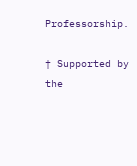Professorship.

† Supported by the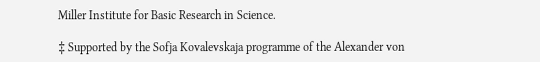Miller Institute for Basic Research in Science.

‡ Supported by the Sofja Kovalevskaja programme of the Alexander von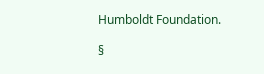Humboldt Foundation.

§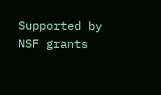Supported by NSF grants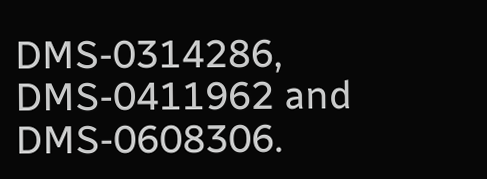DMS-0314286, DMS-0411962 and DMS-0608306.